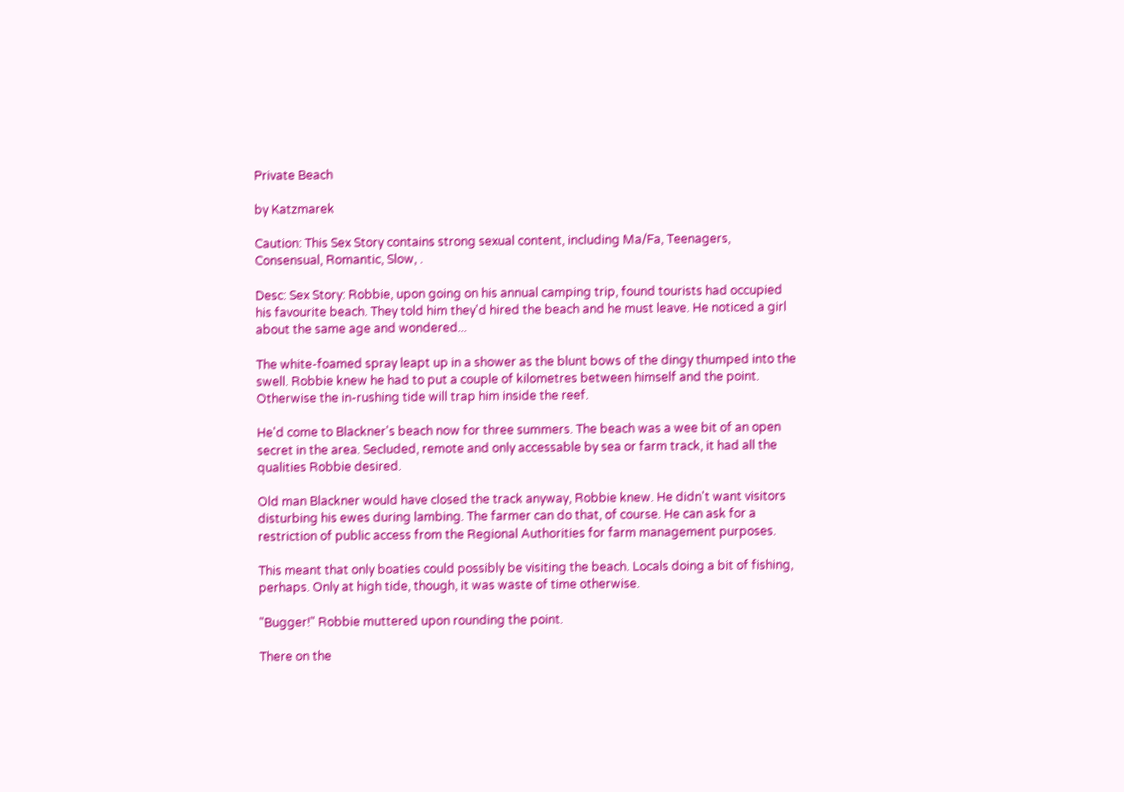Private Beach

by Katzmarek

Caution: This Sex Story contains strong sexual content, including Ma/Fa, Teenagers, Consensual, Romantic, Slow, .

Desc: Sex Story: Robbie, upon going on his annual camping trip, found tourists had occupied his favourite beach. They told him they'd hired the beach and he must leave. He noticed a girl about the same age and wondered...

The white-foamed spray leapt up in a shower as the blunt bows of the dingy thumped into the swell. Robbie knew he had to put a couple of kilometres between himself and the point. Otherwise the in-rushing tide will trap him inside the reef.

He'd come to Blackner's beach now for three summers. The beach was a wee bit of an open secret in the area. Secluded, remote and only accessable by sea or farm track, it had all the qualities Robbie desired.

Old man Blackner would have closed the track anyway, Robbie knew. He didn't want visitors disturbing his ewes during lambing. The farmer can do that, of course. He can ask for a restriction of public access from the Regional Authorities for farm management purposes.

This meant that only boaties could possibly be visiting the beach. Locals doing a bit of fishing, perhaps. Only at high tide, though, it was waste of time otherwise.

"Bugger!" Robbie muttered upon rounding the point.

There on the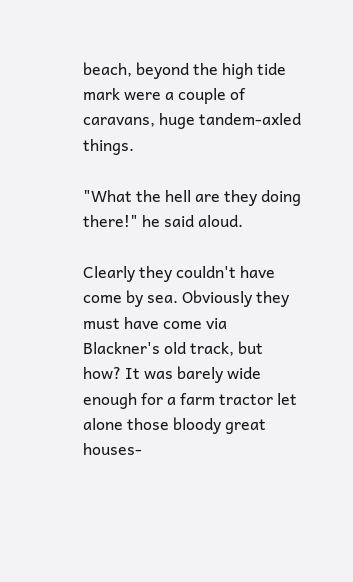beach, beyond the high tide mark were a couple of caravans, huge tandem-axled things.

"What the hell are they doing there!" he said aloud.

Clearly they couldn't have come by sea. Obviously they must have come via Blackner's old track, but how? It was barely wide enough for a farm tractor let alone those bloody great houses-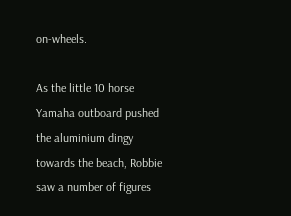on-wheels.

As the little 10 horse Yamaha outboard pushed the aluminium dingy towards the beach, Robbie saw a number of figures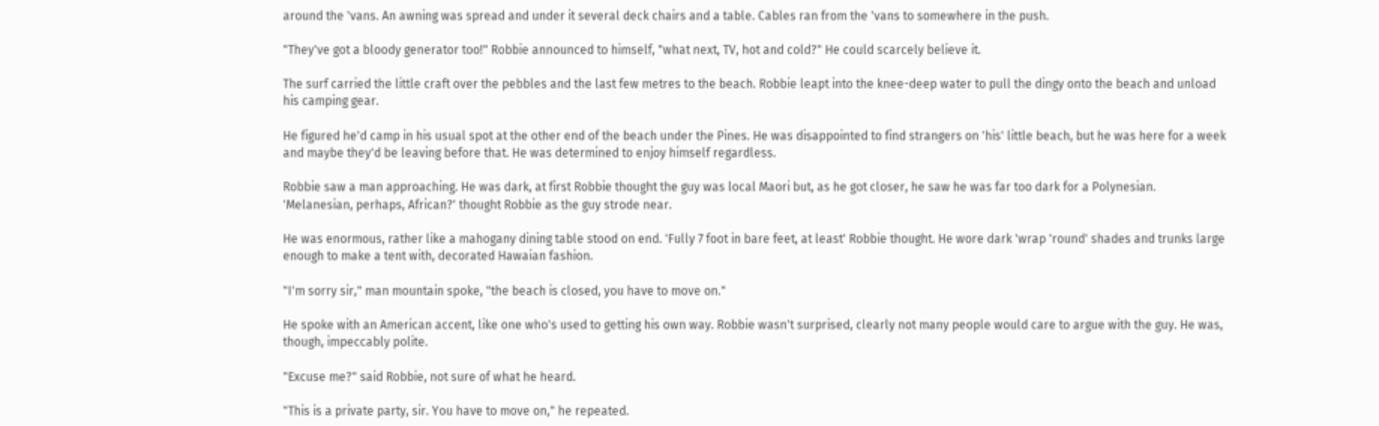around the 'vans. An awning was spread and under it several deck chairs and a table. Cables ran from the 'vans to somewhere in the push.

"They've got a bloody generator too!" Robbie announced to himself, "what next, TV, hot and cold?" He could scarcely believe it.

The surf carried the little craft over the pebbles and the last few metres to the beach. Robbie leapt into the knee-deep water to pull the dingy onto the beach and unload his camping gear.

He figured he'd camp in his usual spot at the other end of the beach under the Pines. He was disappointed to find strangers on 'his' little beach, but he was here for a week and maybe they'd be leaving before that. He was determined to enjoy himself regardless.

Robbie saw a man approaching. He was dark, at first Robbie thought the guy was local Maori but, as he got closer, he saw he was far too dark for a Polynesian. 'Melanesian, perhaps, African?' thought Robbie as the guy strode near.

He was enormous, rather like a mahogany dining table stood on end. 'Fully 7 foot in bare feet, at least' Robbie thought. He wore dark 'wrap 'round' shades and trunks large enough to make a tent with, decorated Hawaian fashion.

"I'm sorry sir," man mountain spoke, "the beach is closed, you have to move on."

He spoke with an American accent, like one who's used to getting his own way. Robbie wasn't surprised, clearly not many people would care to argue with the guy. He was, though, impeccably polite.

"Excuse me?" said Robbie, not sure of what he heard.

"This is a private party, sir. You have to move on," he repeated.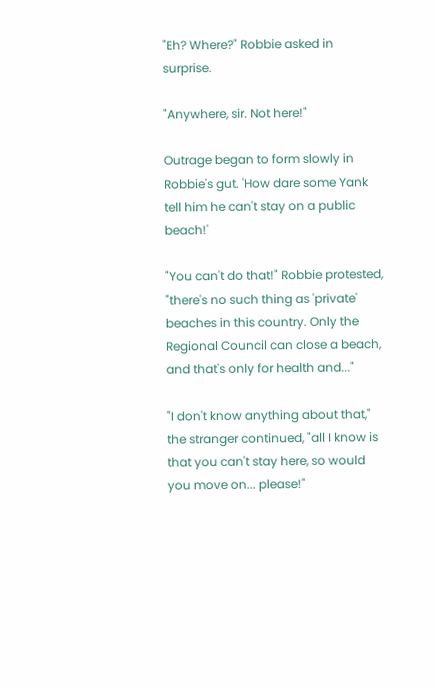"Eh? Where?" Robbie asked in surprise.

"Anywhere, sir. Not here!"

Outrage began to form slowly in Robbie's gut. 'How dare some Yank tell him he can't stay on a public beach!'

"You can't do that!" Robbie protested, "there's no such thing as 'private' beaches in this country. Only the Regional Council can close a beach, and that's only for health and..."

"I don't know anything about that," the stranger continued, "all I know is that you can't stay here, so would you move on... please!"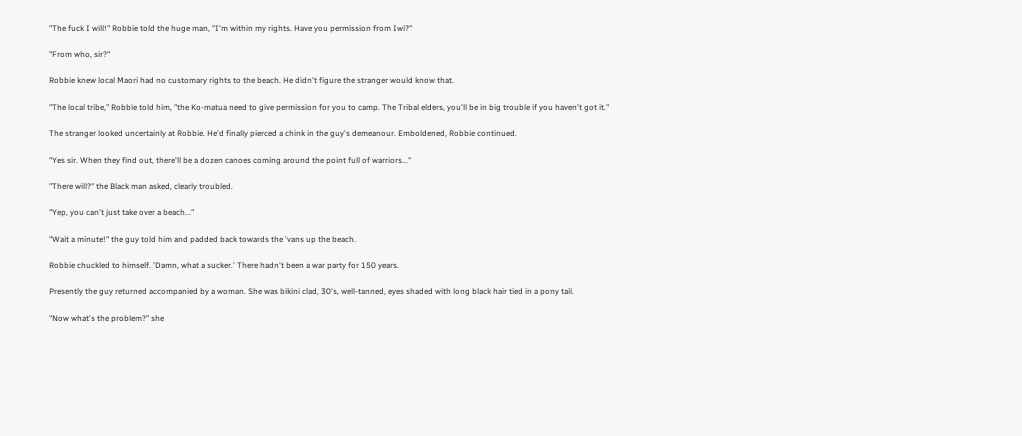"The fuck I will!" Robbie told the huge man, "I'm within my rights. Have you permission from Iwi?"

"From who, sir?"

Robbie knew local Maori had no customary rights to the beach. He didn't figure the stranger would know that.

"The local tribe," Robbie told him, "the Ko-matua need to give permission for you to camp. The Tribal elders, you'll be in big trouble if you haven't got it."

The stranger looked uncertainly at Robbie. He'd finally pierced a chink in the guy's demeanour. Emboldened, Robbie continued.

"Yes sir. When they find out, there'll be a dozen canoes coming around the point full of warriors..."

"There will?" the Black man asked, clearly troubled.

"Yep, you can't just take over a beach..."

"Wait a minute!" the guy told him and padded back towards the 'vans up the beach.

Robbie chuckled to himself. 'Damn, what a sucker.' There hadn't been a war party for 150 years.

Presently the guy returned accompanied by a woman. She was bikini clad, 30's, well-tanned, eyes shaded with long black hair tied in a pony tail.

"Now what's the problem?" she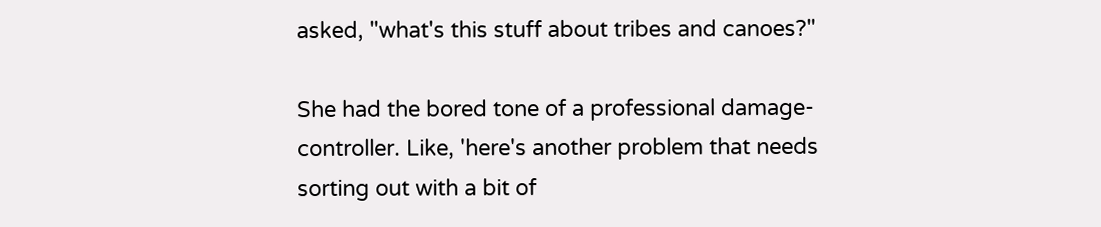asked, "what's this stuff about tribes and canoes?"

She had the bored tone of a professional damage-controller. Like, 'here's another problem that needs sorting out with a bit of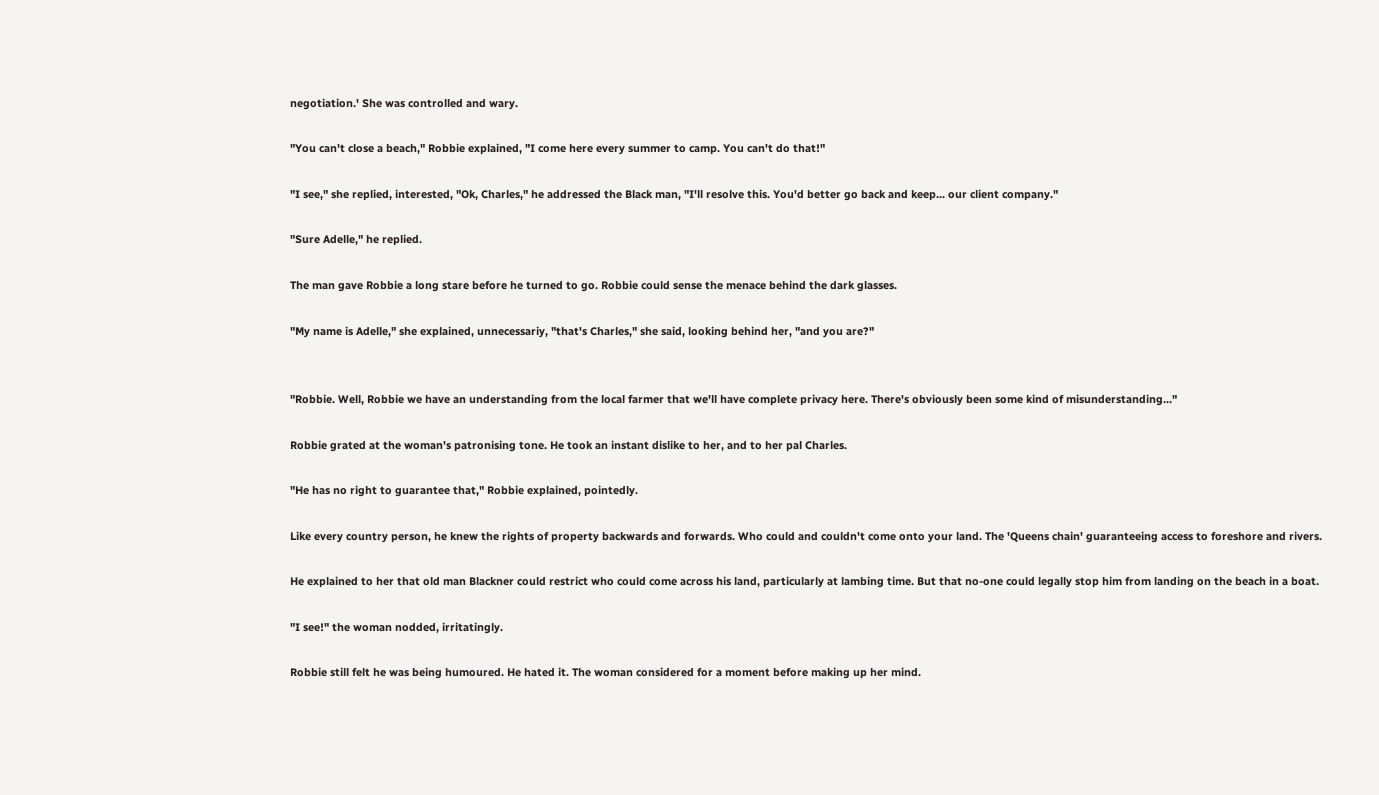negotiation.' She was controlled and wary.

"You can't close a beach," Robbie explained, "I come here every summer to camp. You can't do that!"

"I see," she replied, interested, "Ok, Charles," he addressed the Black man, "I'll resolve this. You'd better go back and keep... our client company."

"Sure Adelle," he replied.

The man gave Robbie a long stare before he turned to go. Robbie could sense the menace behind the dark glasses.

"My name is Adelle," she explained, unnecessariy, "that's Charles," she said, looking behind her, "and you are?"


"Robbie. Well, Robbie we have an understanding from the local farmer that we'll have complete privacy here. There's obviously been some kind of misunderstanding..."

Robbie grated at the woman's patronising tone. He took an instant dislike to her, and to her pal Charles.

"He has no right to guarantee that," Robbie explained, pointedly.

Like every country person, he knew the rights of property backwards and forwards. Who could and couldn't come onto your land. The 'Queens chain' guaranteeing access to foreshore and rivers.

He explained to her that old man Blackner could restrict who could come across his land, particularly at lambing time. But that no-one could legally stop him from landing on the beach in a boat.

"I see!" the woman nodded, irritatingly.

Robbie still felt he was being humoured. He hated it. The woman considered for a moment before making up her mind.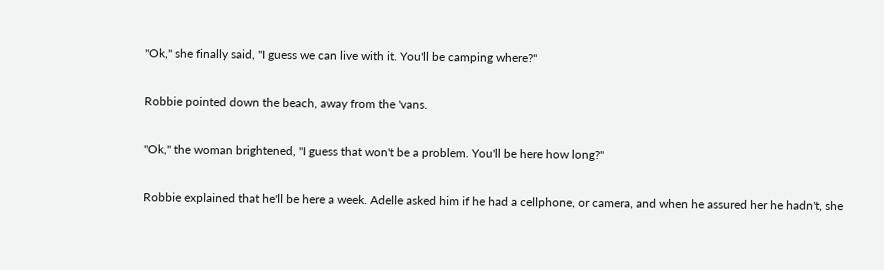"Ok," she finally said, "I guess we can live with it. You'll be camping where?"

Robbie pointed down the beach, away from the 'vans.

"Ok," the woman brightened, "I guess that won't be a problem. You'll be here how long?"

Robbie explained that he'll be here a week. Adelle asked him if he had a cellphone, or camera, and when he assured her he hadn't, she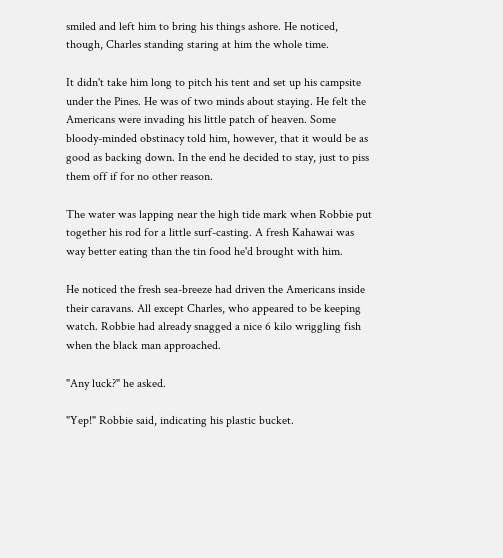smiled and left him to bring his things ashore. He noticed, though, Charles standing staring at him the whole time.

It didn't take him long to pitch his tent and set up his campsite under the Pines. He was of two minds about staying. He felt the Americans were invading his little patch of heaven. Some bloody-minded obstinacy told him, however, that it would be as good as backing down. In the end he decided to stay, just to piss them off if for no other reason.

The water was lapping near the high tide mark when Robbie put together his rod for a little surf-casting. A fresh Kahawai was way better eating than the tin food he'd brought with him.

He noticed the fresh sea-breeze had driven the Americans inside their caravans. All except Charles, who appeared to be keeping watch. Robbie had already snagged a nice 6 kilo wriggling fish when the black man approached.

"Any luck?" he asked.

"Yep!" Robbie said, indicating his plastic bucket.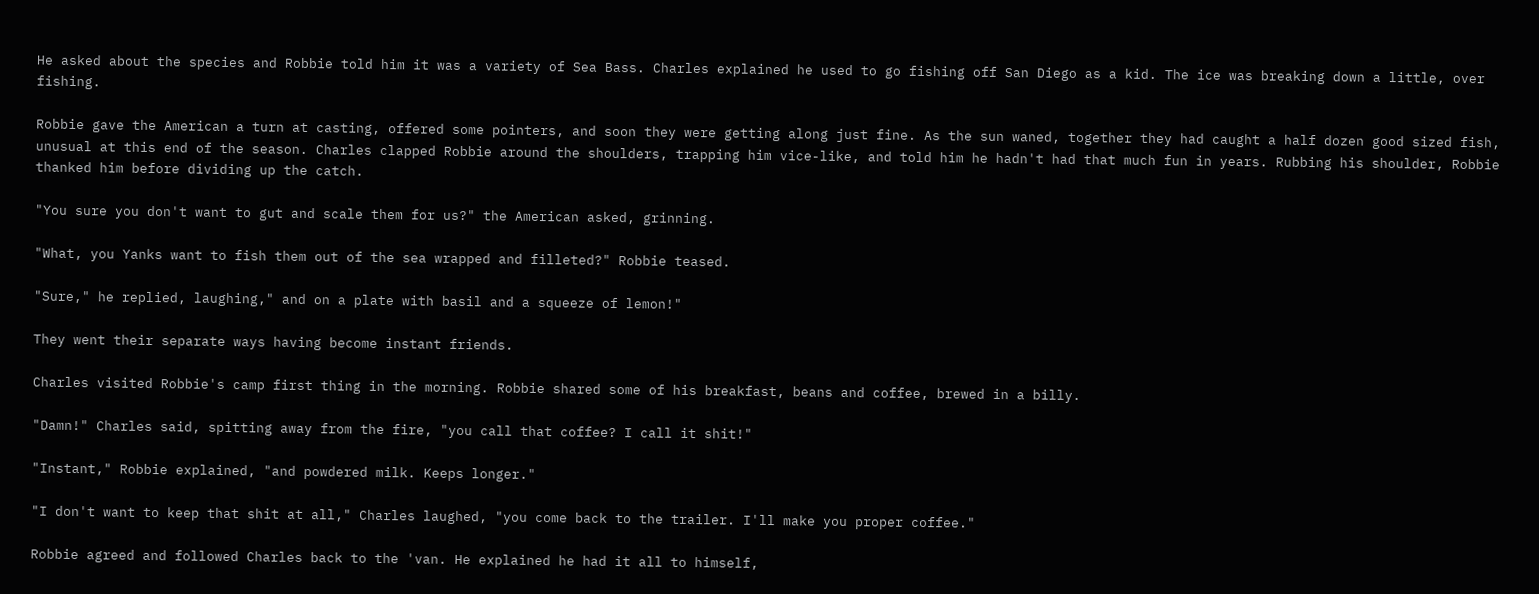He asked about the species and Robbie told him it was a variety of Sea Bass. Charles explained he used to go fishing off San Diego as a kid. The ice was breaking down a little, over fishing.

Robbie gave the American a turn at casting, offered some pointers, and soon they were getting along just fine. As the sun waned, together they had caught a half dozen good sized fish, unusual at this end of the season. Charles clapped Robbie around the shoulders, trapping him vice-like, and told him he hadn't had that much fun in years. Rubbing his shoulder, Robbie thanked him before dividing up the catch.

"You sure you don't want to gut and scale them for us?" the American asked, grinning.

"What, you Yanks want to fish them out of the sea wrapped and filleted?" Robbie teased.

"Sure," he replied, laughing," and on a plate with basil and a squeeze of lemon!"

They went their separate ways having become instant friends.

Charles visited Robbie's camp first thing in the morning. Robbie shared some of his breakfast, beans and coffee, brewed in a billy.

"Damn!" Charles said, spitting away from the fire, "you call that coffee? I call it shit!"

"Instant," Robbie explained, "and powdered milk. Keeps longer."

"I don't want to keep that shit at all," Charles laughed, "you come back to the trailer. I'll make you proper coffee."

Robbie agreed and followed Charles back to the 'van. He explained he had it all to himself,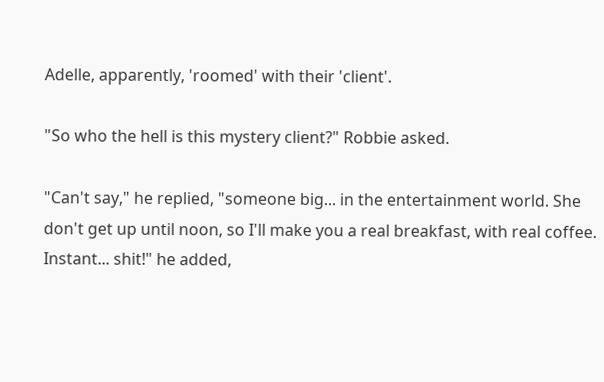Adelle, apparently, 'roomed' with their 'client'.

"So who the hell is this mystery client?" Robbie asked.

"Can't say," he replied, "someone big... in the entertainment world. She don't get up until noon, so I'll make you a real breakfast, with real coffee. Instant... shit!" he added,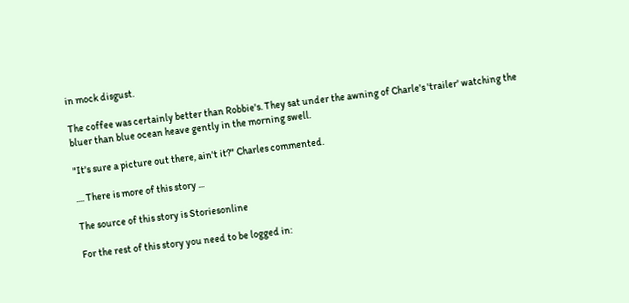in mock disgust.

The coffee was certainly better than Robbie's. They sat under the awning of Charle's 'trailer' watching the bluer than blue ocean heave gently in the morning swell.

"It's sure a picture out there, ain't it?" Charles commented.

.... There is more of this story ...

The source of this story is Storiesonline

For the rest of this story you need to be logged in: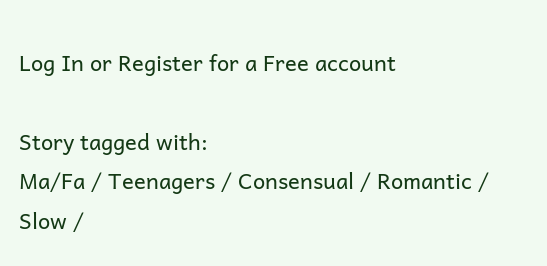Log In or Register for a Free account

Story tagged with:
Ma/Fa / Teenagers / Consensual / Romantic / Slow /